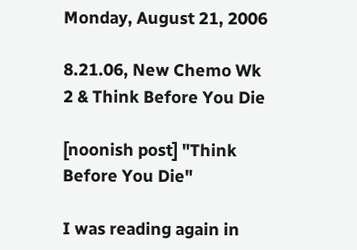Monday, August 21, 2006

8.21.06, New Chemo Wk 2 & Think Before You Die

[noonish post] "Think Before You Die"

I was reading again in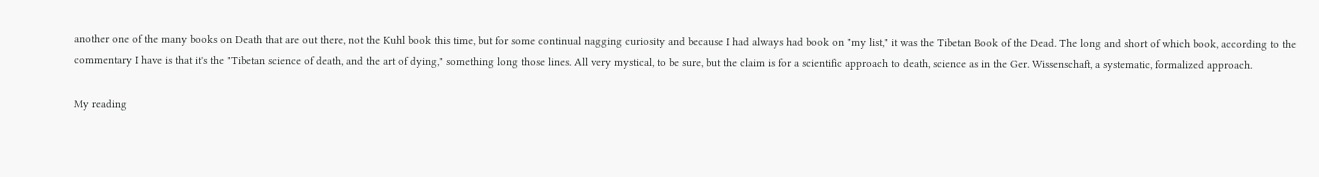another one of the many books on Death that are out there, not the Kuhl book this time, but for some continual nagging curiosity and because I had always had book on "my list," it was the Tibetan Book of the Dead. The long and short of which book, according to the commentary I have is that it's the "Tibetan science of death, and the art of dying," something long those lines. All very mystical, to be sure, but the claim is for a scientific approach to death, science as in the Ger. Wissenschaft, a systematic, formalized approach.

My reading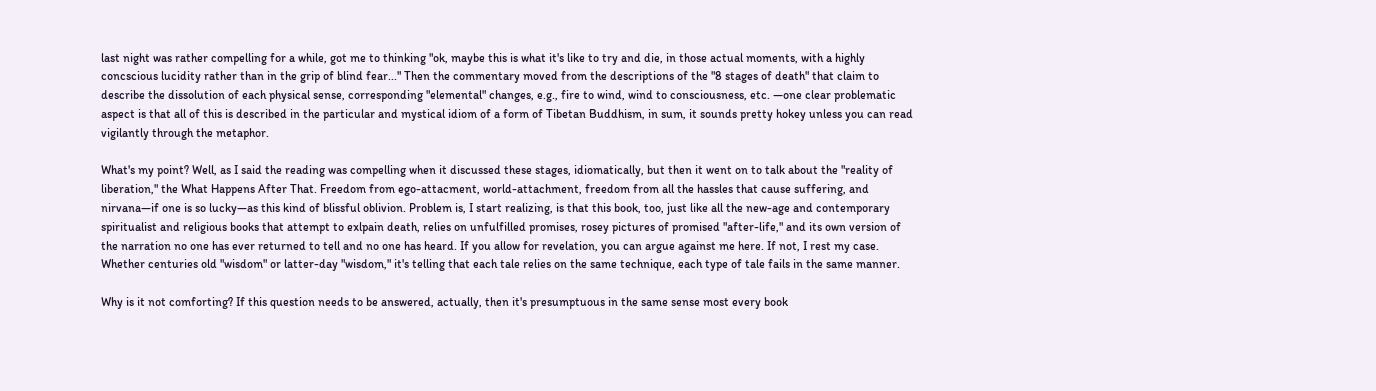last night was rather compelling for a while, got me to thinking "ok, maybe this is what it's like to try and die, in those actual moments, with a highly concscious lucidity rather than in the grip of blind fear..." Then the commentary moved from the descriptions of the "8 stages of death" that claim to describe the dissolution of each physical sense, corresponding "elemental" changes, e.g., fire to wind, wind to consciousness, etc. —one clear problematic aspect is that all of this is described in the particular and mystical idiom of a form of Tibetan Buddhism, in sum, it sounds pretty hokey unless you can read vigilantly through the metaphor.

What's my point? Well, as I said the reading was compelling when it discussed these stages, idiomatically, but then it went on to talk about the "reality of liberation," the What Happens After That. Freedom from ego-attacment, world-attachment, freedom from all the hassles that cause suffering, and nirvana—if one is so lucky—as this kind of blissful oblivion. Problem is, I start realizing, is that this book, too, just like all the new-age and contemporary spiritualist and religious books that attempt to exlpain death, relies on unfulfilled promises, rosey pictures of promised "after-life," and its own version of the narration no one has ever returned to tell and no one has heard. If you allow for revelation, you can argue against me here. If not, I rest my case. Whether centuries old "wisdom" or latter-day "wisdom," it's telling that each tale relies on the same technique, each type of tale fails in the same manner.

Why is it not comforting? If this question needs to be answered, actually, then it's presumptuous in the same sense most every book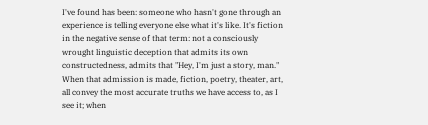I've found has been: someone who hasn't gone through an experience is telling everyone else what it's like. It's fiction in the negative sense of that term: not a consciously wrought linguistic deception that admits its own constructedness, admits that "Hey, I'm just a story, man." When that admission is made, fiction, poetry, theater, art, all convey the most accurate truths we have access to, as I see it; when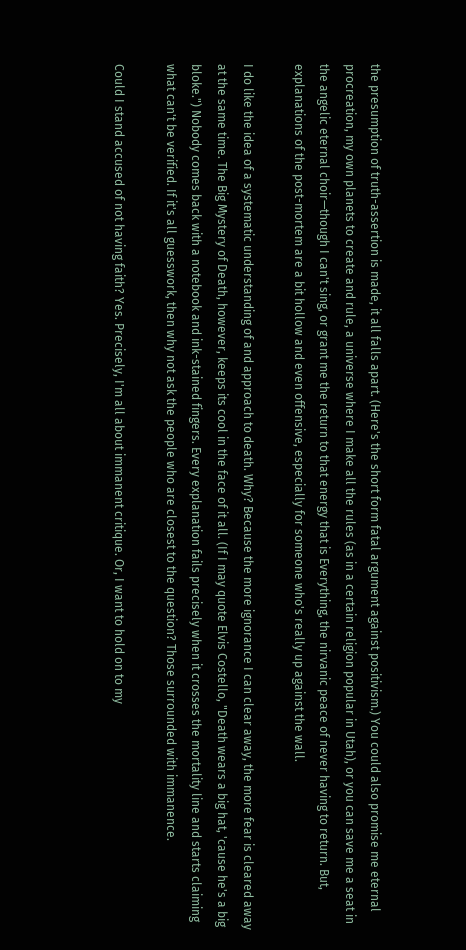the presumption of truth-assertion is made, it all falls apart. (Here's the short form fatal argument against positivism.) You could also promise me eternal procreation, my own planets to create and rule, a universe where I make all the rules (as in a certain religion popular in Utah), or you can save me a seat in the angelic eternal choir—though I can't sing, or grant me the return to that energy that is Everything, the nirvanic peace of never having to return. But, explanations of the post-mortem are a bit hollow and even offensive, especially for someone who's really up against the wall.

I do like the idea of a systematic understanding of and approach to death. Why? Because the more ignorance I can clear away, the more fear is cleared away at the same time. The Big Mystery of Death, however, keeps its cool in the face of it all. (If I may quote Elvis Costello, "Death wears a big hat, 'cause he's a big bloke.") Nobody comes back with a notebook and ink-stained fingers. Every explanation fails precisely when it crosses the mortality line and starts claiming what can't be verified. If it's all guesswork, then why not ask the people who are closest to the question? Those surrounded with immanence.

Could I stand accused of not having faith? Yes. Precisely, I'm all about immanent critique. Or, I want to hold on to my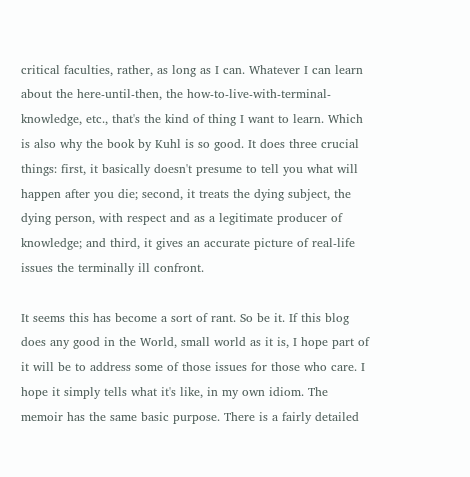critical faculties, rather, as long as I can. Whatever I can learn about the here-until-then, the how-to-live-with-terminal-knowledge, etc., that's the kind of thing I want to learn. Which is also why the book by Kuhl is so good. It does three crucial things: first, it basically doesn't presume to tell you what will happen after you die; second, it treats the dying subject, the dying person, with respect and as a legitimate producer of knowledge; and third, it gives an accurate picture of real-life issues the terminally ill confront.

It seems this has become a sort of rant. So be it. If this blog does any good in the World, small world as it is, I hope part of it will be to address some of those issues for those who care. I hope it simply tells what it's like, in my own idiom. The memoir has the same basic purpose. There is a fairly detailed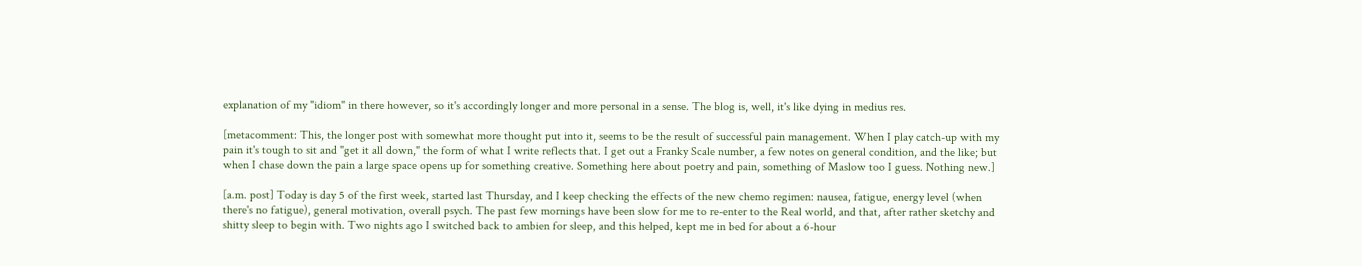explanation of my "idiom" in there however, so it's accordingly longer and more personal in a sense. The blog is, well, it's like dying in medius res.

[metacomment: This, the longer post with somewhat more thought put into it, seems to be the result of successful pain management. When I play catch-up with my pain it's tough to sit and "get it all down," the form of what I write reflects that. I get out a Franky Scale number, a few notes on general condition, and the like; but when I chase down the pain a large space opens up for something creative. Something here about poetry and pain, something of Maslow too I guess. Nothing new.]

[a.m. post] Today is day 5 of the first week, started last Thursday, and I keep checking the effects of the new chemo regimen: nausea, fatigue, energy level (when there's no fatigue), general motivation, overall psych. The past few mornings have been slow for me to re-enter to the Real world, and that, after rather sketchy and shitty sleep to begin with. Two nights ago I switched back to ambien for sleep, and this helped, kept me in bed for about a 6-hour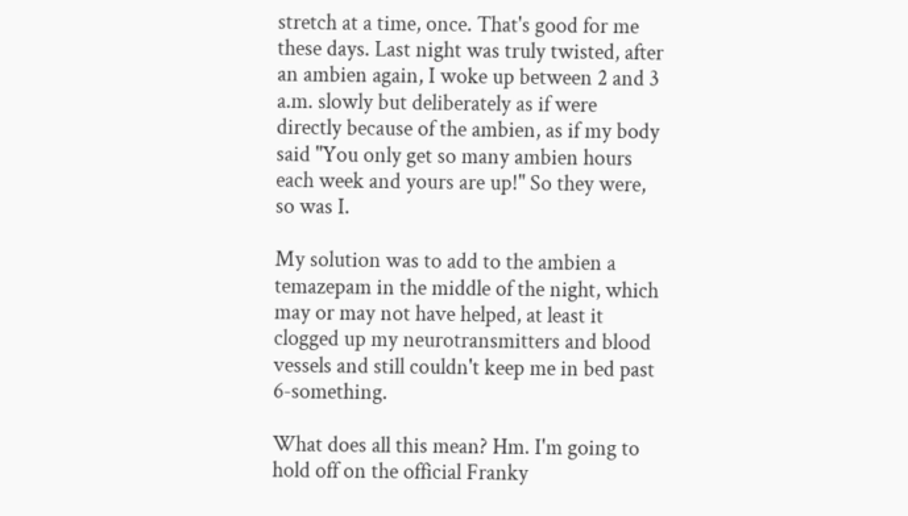stretch at a time, once. That's good for me these days. Last night was truly twisted, after an ambien again, I woke up between 2 and 3 a.m. slowly but deliberately as if were directly because of the ambien, as if my body said "You only get so many ambien hours each week and yours are up!" So they were, so was I.

My solution was to add to the ambien a temazepam in the middle of the night, which may or may not have helped, at least it clogged up my neurotransmitters and blood vessels and still couldn't keep me in bed past 6-something.

What does all this mean? Hm. I'm going to hold off on the official Franky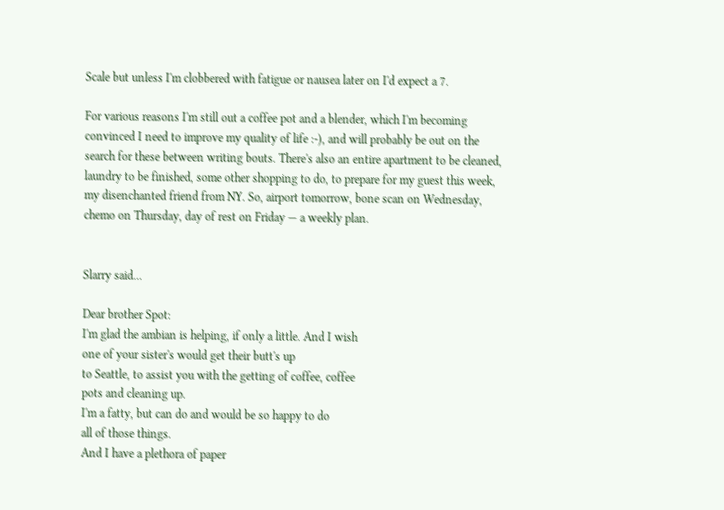Scale but unless I'm clobbered with fatigue or nausea later on I'd expect a 7.

For various reasons I'm still out a coffee pot and a blender, which I'm becoming convinced I need to improve my quality of life :-), and will probably be out on the search for these between writing bouts. There's also an entire apartment to be cleaned, laundry to be finished, some other shopping to do, to prepare for my guest this week, my disenchanted friend from NY. So, airport tomorrow, bone scan on Wednesday, chemo on Thursday, day of rest on Friday — a weekly plan.


Slarry said...

Dear brother Spot:
I'm glad the ambian is helping, if only a little. And I wish
one of your sister's would get their butt's up
to Seattle, to assist you with the getting of coffee, coffee
pots and cleaning up.
I'm a fatty, but can do and would be so happy to do
all of those things.
And I have a plethora of paper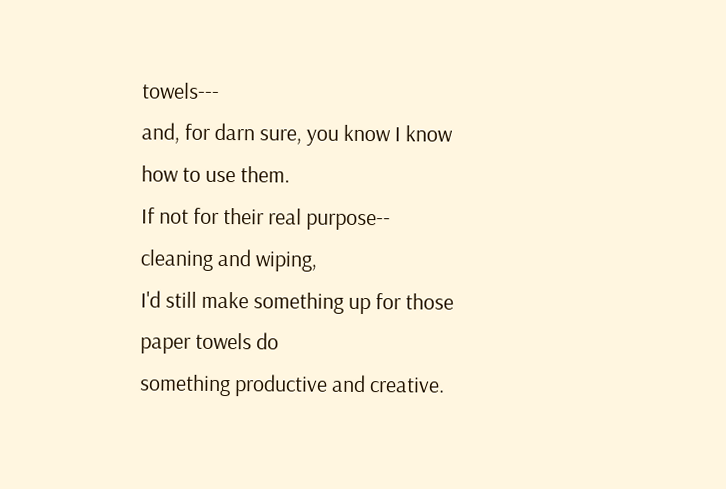towels---
and, for darn sure, you know I know how to use them.
If not for their real purpose-- cleaning and wiping,
I'd still make something up for those paper towels do
something productive and creative.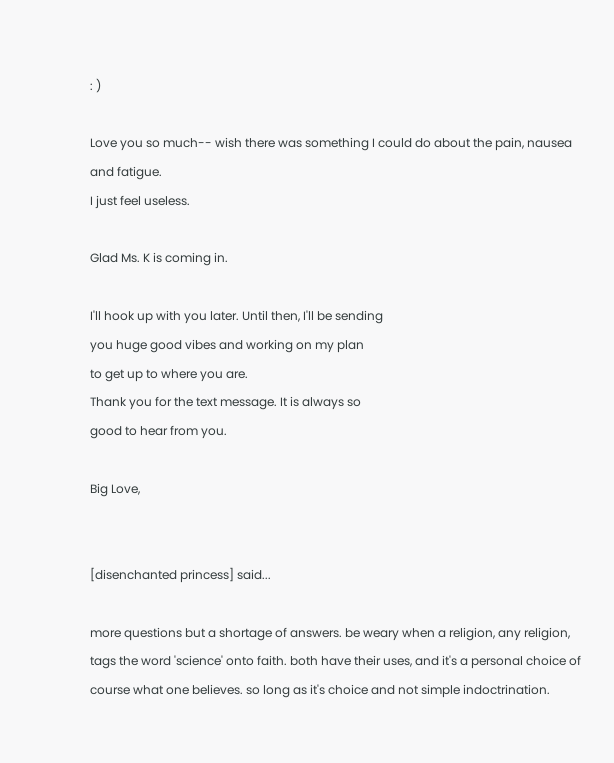: )

Love you so much-- wish there was something I could do about the pain, nausea and fatigue.
I just feel useless.

Glad Ms. K is coming in.

I'll hook up with you later. Until then, I'll be sending
you huge good vibes and working on my plan
to get up to where you are.
Thank you for the text message. It is always so
good to hear from you.

Big Love,


[disenchanted princess] said...

more questions but a shortage of answers. be weary when a religion, any religion, tags the word 'science' onto faith. both have their uses, and it's a personal choice of course what one believes. so long as it's choice and not simple indoctrination.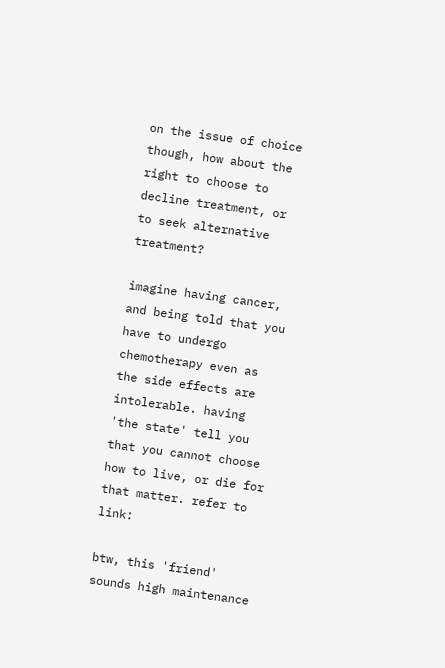on the issue of choice though, how about the right to choose to decline treatment, or to seek alternative treatment?

imagine having cancer, and being told that you have to undergo chemotherapy even as the side effects are intolerable. having 'the state' tell you that you cannot choose how to live, or die for that matter. refer to link:

btw, this 'friend' sounds high maintenance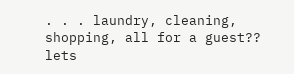. . . laundry, cleaning, shopping, all for a guest?? lets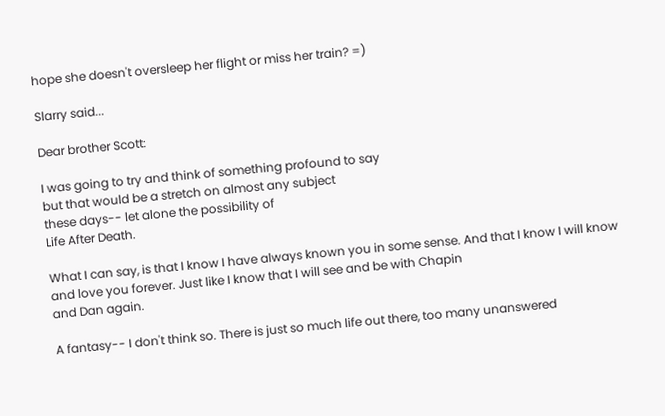hope she doesn't oversleep her flight or miss her train? =)

Slarry said...

Dear brother Scott:

I was going to try and think of something profound to say
but that would be a stretch on almost any subject
these days-- let alone the possibility of
Life After Death.

What I can say, is that I know I have always known you in some sense. And that I know I will know and love you forever. Just like I know that I will see and be with Chapin
and Dan again.

A fantasy-- I don't think so. There is just so much life out there, too many unanswered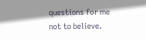questions for me
not to believe.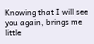Knowing that I will see you again, brings me little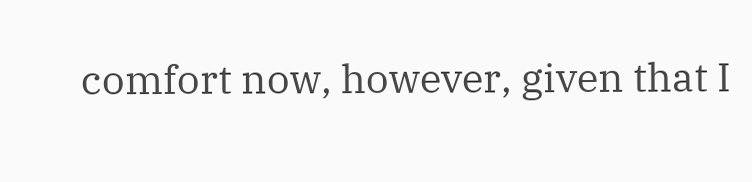comfort now, however, given that I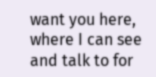want you here,
where I can see and talk to for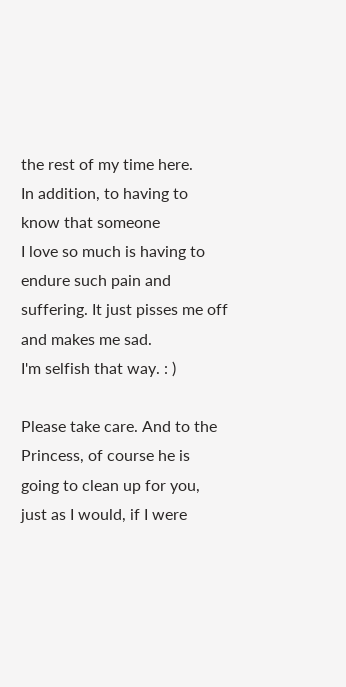the rest of my time here.
In addition, to having to know that someone
I love so much is having to endure such pain and suffering. It just pisses me off and makes me sad.
I'm selfish that way. : )

Please take care. And to the Princess, of course he is
going to clean up for you, just as I would, if I were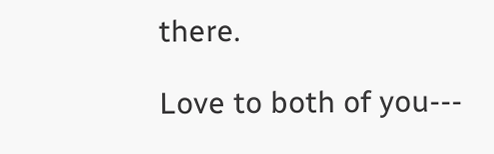there.

Love to both of you---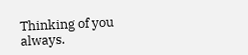Thinking of you always.